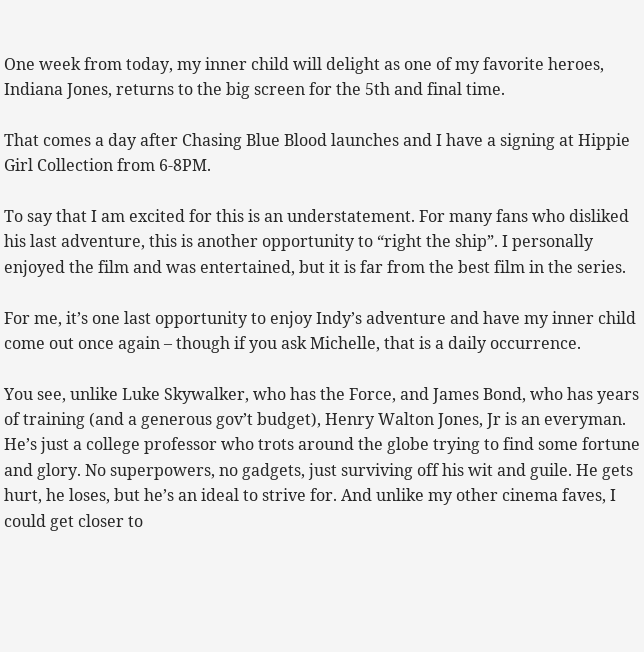One week from today, my inner child will delight as one of my favorite heroes, Indiana Jones, returns to the big screen for the 5th and final time.

That comes a day after Chasing Blue Blood launches and I have a signing at Hippie Girl Collection from 6-8PM.

To say that I am excited for this is an understatement. For many fans who disliked his last adventure, this is another opportunity to “right the ship”. I personally enjoyed the film and was entertained, but it is far from the best film in the series.

For me, it’s one last opportunity to enjoy Indy’s adventure and have my inner child come out once again – though if you ask Michelle, that is a daily occurrence.

You see, unlike Luke Skywalker, who has the Force, and James Bond, who has years of training (and a generous gov’t budget), Henry Walton Jones, Jr is an everyman. He’s just a college professor who trots around the globe trying to find some fortune and glory. No superpowers, no gadgets, just surviving off his wit and guile. He gets hurt, he loses, but he’s an ideal to strive for. And unlike my other cinema faves, I could get closer to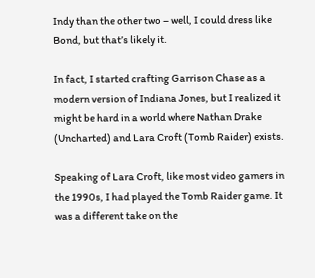Indy than the other two – well, I could dress like Bond, but that’s likely it.

In fact, I started crafting Garrison Chase as a modern version of Indiana Jones, but I realized it might be hard in a world where Nathan Drake (Uncharted) and Lara Croft (Tomb Raider) exists.

Speaking of Lara Croft, like most video gamers in the 1990s, I had played the Tomb Raider game. It was a different take on the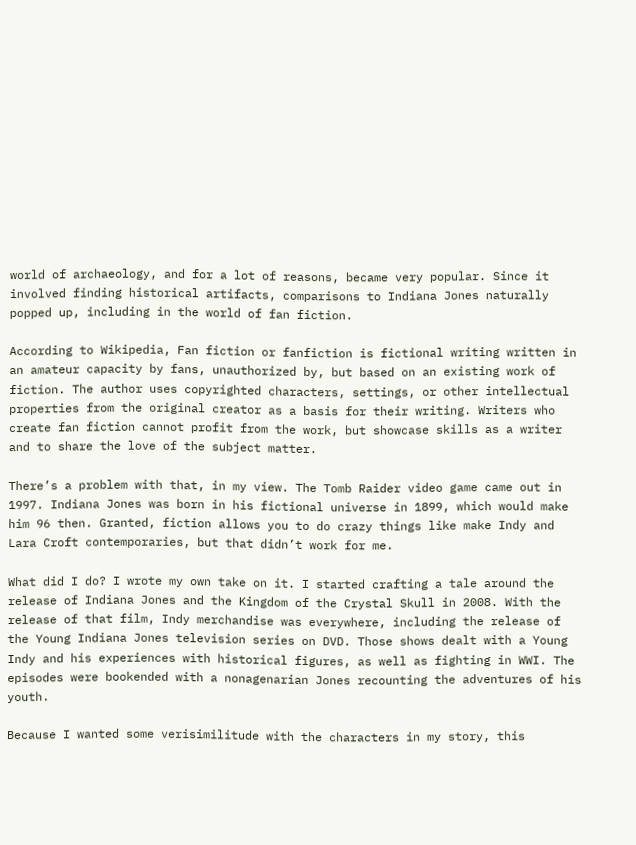world of archaeology, and for a lot of reasons, became very popular. Since it involved finding historical artifacts, comparisons to Indiana Jones naturally popped up, including in the world of fan fiction.

According to Wikipedia, Fan fiction or fanfiction is fictional writing written in an amateur capacity by fans, unauthorized by, but based on an existing work of fiction. The author uses copyrighted characters, settings, or other intellectual properties from the original creator as a basis for their writing. Writers who create fan fiction cannot profit from the work, but showcase skills as a writer and to share the love of the subject matter.

There’s a problem with that, in my view. The Tomb Raider video game came out in 1997. Indiana Jones was born in his fictional universe in 1899, which would make him 96 then. Granted, fiction allows you to do crazy things like make Indy and Lara Croft contemporaries, but that didn’t work for me.

What did I do? I wrote my own take on it. I started crafting a tale around the release of Indiana Jones and the Kingdom of the Crystal Skull in 2008. With the release of that film, Indy merchandise was everywhere, including the release of the Young Indiana Jones television series on DVD. Those shows dealt with a Young Indy and his experiences with historical figures, as well as fighting in WWI. The episodes were bookended with a nonagenarian Jones recounting the adventures of his youth.

Because I wanted some verisimilitude with the characters in my story, this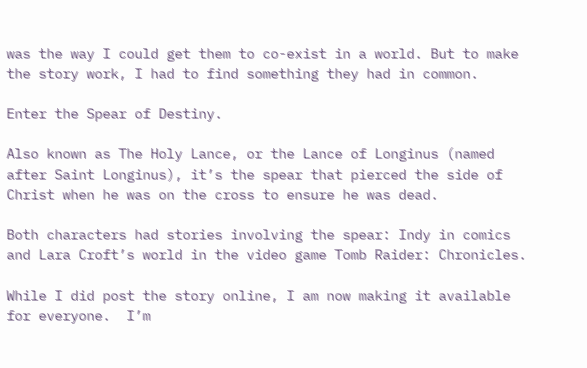was the way I could get them to co-exist in a world. But to make the story work, I had to find something they had in common.

Enter the Spear of Destiny.

Also known as The Holy Lance, or the Lance of Longinus (named after Saint Longinus), it’s the spear that pierced the side of Christ when he was on the cross to ensure he was dead.

Both characters had stories involving the spear: Indy in comics and Lara Croft’s world in the video game Tomb Raider: Chronicles.

While I did post the story online, I am now making it available for everyone.  I’m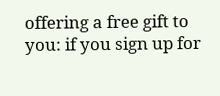offering a free gift to you: if you sign up for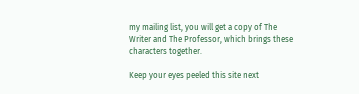my mailing list, you will get a copy of The Writer and The Professor, which brings these characters together.

Keep your eyes peeled this site next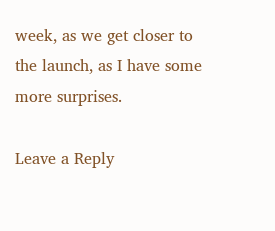week, as we get closer to the launch, as I have some more surprises.

Leave a Reply